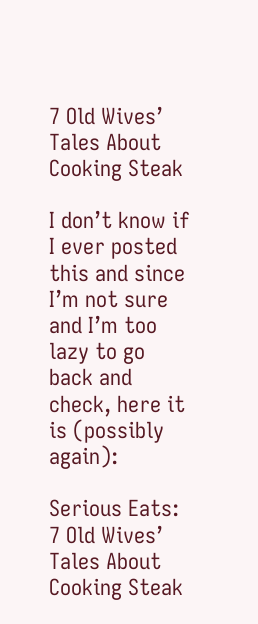7 Old Wives’ Tales About Cooking Steak

I don’t know if I ever posted this and since I’m not sure and I’m too lazy to go back and check, here it is (possibly again):

Serious Eats: 7 Old Wives’ Tales About Cooking Steak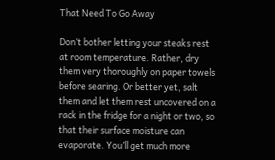That Need To Go Away

Don’t bother letting your steaks rest at room temperature. Rather, dry them very thoroughly on paper towels before searing. Or better yet, salt them and let them rest uncovered on a rack in the fridge for a night or two, so that their surface moisture can evaporate. You’ll get much more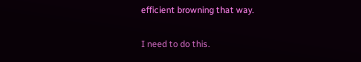efficient browning that way.

I need to do this.